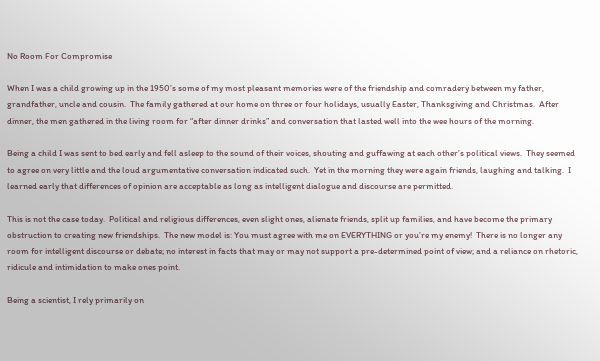No Room For Compromise

When I was a child growing up in the 1950’s some of my most pleasant memories were of the friendship and comradery between my father, grandfather, uncle and cousin.  The family gathered at our home on three or four holidays, usually Easter, Thanksgiving and Christmas.  After dinner, the men gathered in the living room for “after dinner drinks” and conversation that lasted well into the wee hours of the morning.

Being a child I was sent to bed early and fell asleep to the sound of their voices, shouting and guffawing at each other’s political views.  They seemed to agree on very little and the loud argumentative conversation indicated such.  Yet in the morning they were again friends, laughing and talking.  I learned early that differences of opinion are acceptable as long as intelligent dialogue and discourse are permitted.

This is not the case today.  Political and religious differences, even slight ones, alienate friends, split up families, and have become the primary obstruction to creating new friendships.  The new model is: You must agree with me on EVERYTHING or you’re my enemy!  There is no longer any room for intelligent discourse or debate; no interest in facts that may or may not support a pre-determined point of view; and a reliance on rhetoric, ridicule and intimidation to make ones point.

Being a scientist, I rely primarily on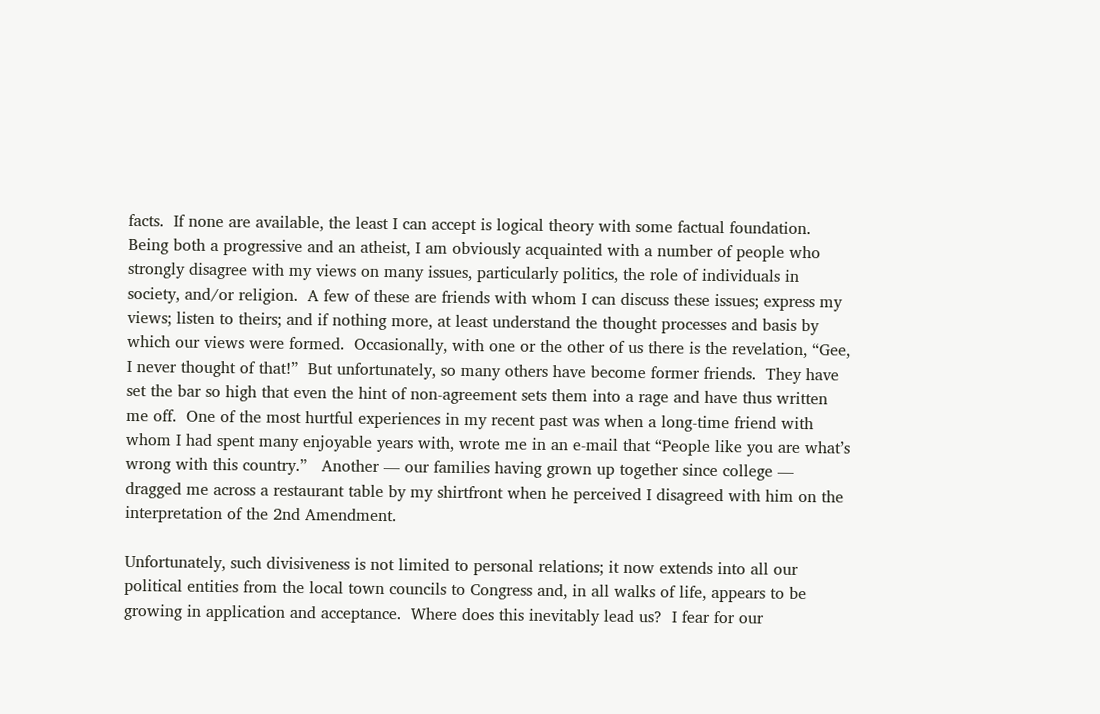facts.  If none are available, the least I can accept is logical theory with some factual foundation.  Being both a progressive and an atheist, I am obviously acquainted with a number of people who strongly disagree with my views on many issues, particularly politics, the role of individuals in society, and/or religion.  A few of these are friends with whom I can discuss these issues; express my views; listen to theirs; and if nothing more, at least understand the thought processes and basis by which our views were formed.  Occasionally, with one or the other of us there is the revelation, “Gee, I never thought of that!”  But unfortunately, so many others have become former friends.  They have set the bar so high that even the hint of non-agreement sets them into a rage and have thus written me off.  One of the most hurtful experiences in my recent past was when a long-time friend with whom I had spent many enjoyable years with, wrote me in an e-mail that “People like you are what’s wrong with this country.”   Another — our families having grown up together since college — dragged me across a restaurant table by my shirtfront when he perceived I disagreed with him on the interpretation of the 2nd Amendment.

Unfortunately, such divisiveness is not limited to personal relations; it now extends into all our political entities from the local town councils to Congress and, in all walks of life, appears to be growing in application and acceptance.  Where does this inevitably lead us?  I fear for our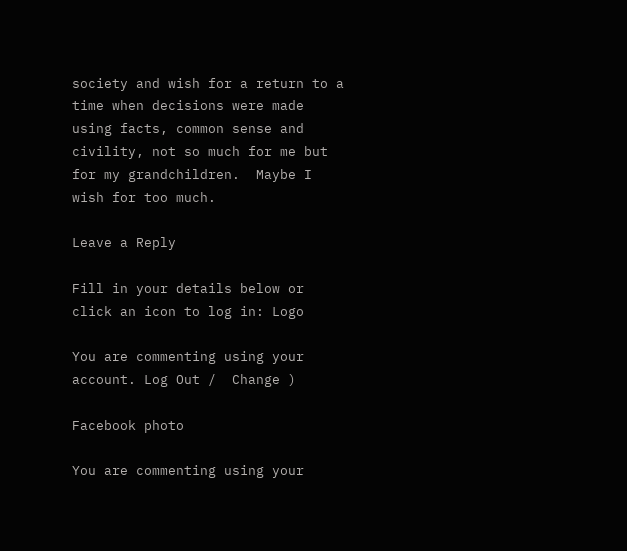society and wish for a return to a time when decisions were made using facts, common sense and civility, not so much for me but for my grandchildren.  Maybe I wish for too much.

Leave a Reply

Fill in your details below or click an icon to log in: Logo

You are commenting using your account. Log Out /  Change )

Facebook photo

You are commenting using your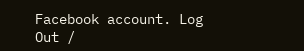Facebook account. Log Out /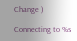Change )

Connecting to %s